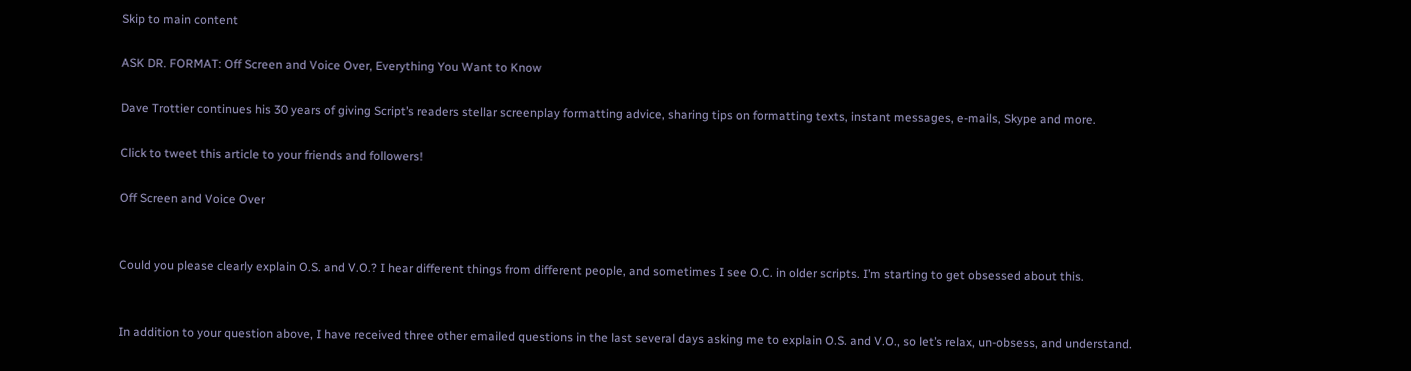Skip to main content

ASK DR. FORMAT: Off Screen and Voice Over, Everything You Want to Know

Dave Trottier continues his 30 years of giving Script’s readers stellar screenplay formatting advice, sharing tips on formatting texts, instant messages, e-mails, Skype and more.

Click to tweet this article to your friends and followers!

Off Screen and Voice Over


Could you please clearly explain O.S. and V.O.? I hear different things from different people, and sometimes I see O.C. in older scripts. I’m starting to get obsessed about this.


In addition to your question above, I have received three other emailed questions in the last several days asking me to explain O.S. and V.O., so let’s relax, un-obsess, and understand.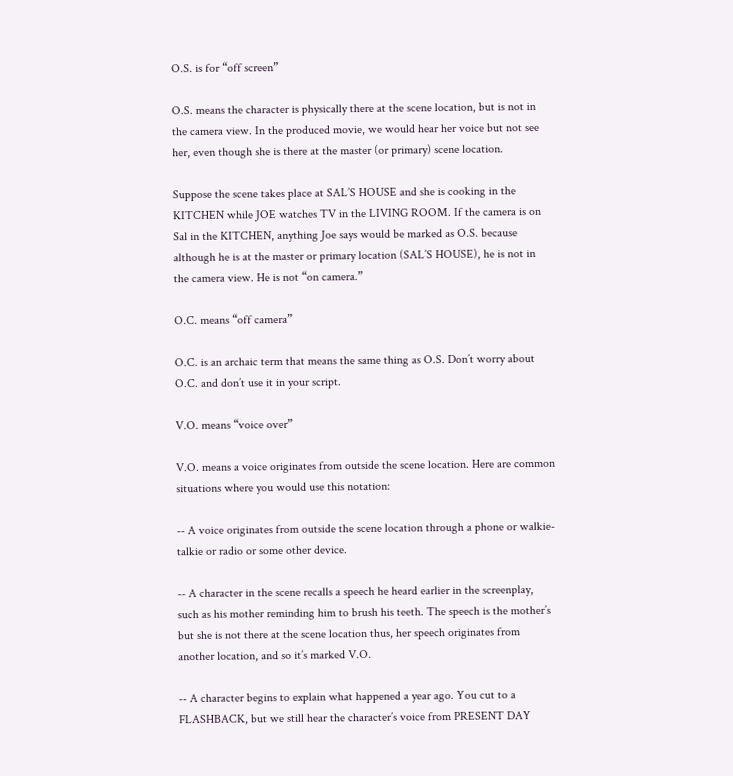O.S. is for “off screen”

O.S. means the character is physically there at the scene location, but is not in the camera view. In the produced movie, we would hear her voice but not see her, even though she is there at the master (or primary) scene location.

Suppose the scene takes place at SAL’S HOUSE and she is cooking in the KITCHEN while JOE watches TV in the LIVING ROOM. If the camera is on Sal in the KITCHEN, anything Joe says would be marked as O.S. because although he is at the master or primary location (SAL’S HOUSE), he is not in the camera view. He is not “on camera.”

O.C. means “off camera”

O.C. is an archaic term that means the same thing as O.S. Don’t worry about O.C. and don’t use it in your script.

V.O. means “voice over”

V.O. means a voice originates from outside the scene location. Here are common situations where you would use this notation:

-- A voice originates from outside the scene location through a phone or walkie-talkie or radio or some other device.

-- A character in the scene recalls a speech he heard earlier in the screenplay, such as his mother reminding him to brush his teeth. The speech is the mother’s but she is not there at the scene location thus, her speech originates from another location, and so it’s marked V.O.

-- A character begins to explain what happened a year ago. You cut to a FLASHBACK, but we still hear the character’s voice from PRESENT DAY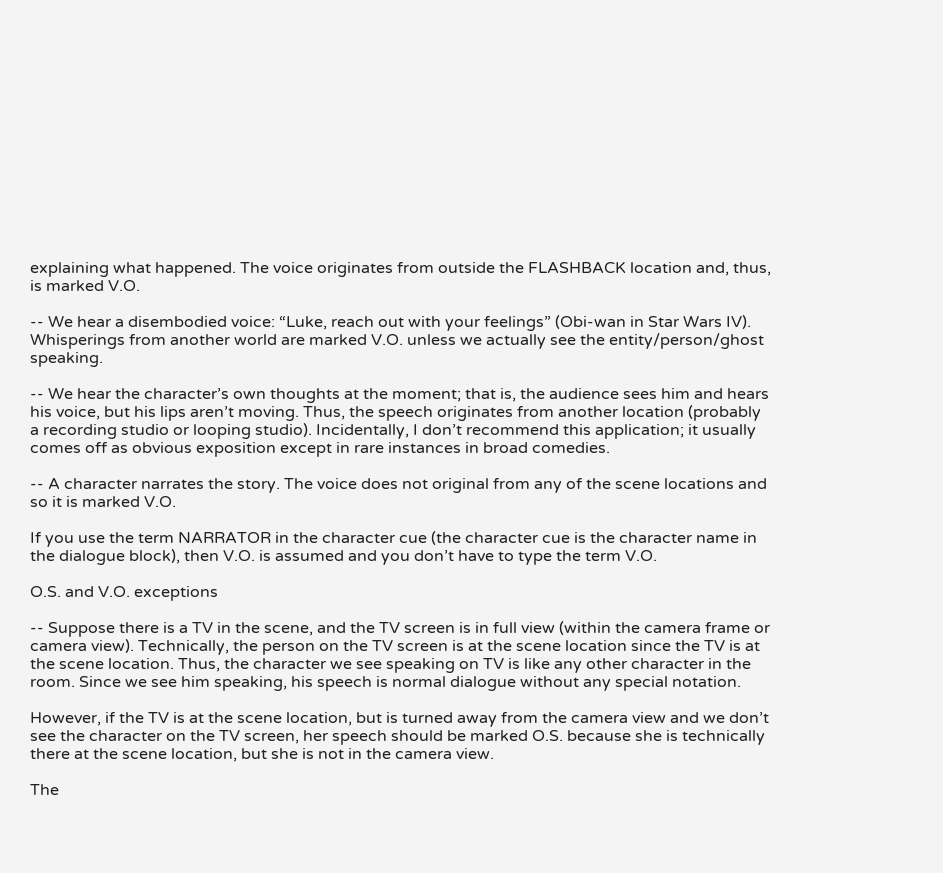explaining what happened. The voice originates from outside the FLASHBACK location and, thus, is marked V.O.

-- We hear a disembodied voice: “Luke, reach out with your feelings” (Obi-wan in Star Wars IV). Whisperings from another world are marked V.O. unless we actually see the entity/person/ghost speaking.

-- We hear the character’s own thoughts at the moment; that is, the audience sees him and hears his voice, but his lips aren’t moving. Thus, the speech originates from another location (probably a recording studio or looping studio). Incidentally, I don’t recommend this application; it usually comes off as obvious exposition except in rare instances in broad comedies.

-- A character narrates the story. The voice does not original from any of the scene locations and so it is marked V.O.

If you use the term NARRATOR in the character cue (the character cue is the character name in the dialogue block), then V.O. is assumed and you don’t have to type the term V.O.

O.S. and V.O. exceptions

-- Suppose there is a TV in the scene, and the TV screen is in full view (within the camera frame or camera view). Technically, the person on the TV screen is at the scene location since the TV is at the scene location. Thus, the character we see speaking on TV is like any other character in the room. Since we see him speaking, his speech is normal dialogue without any special notation.

However, if the TV is at the scene location, but is turned away from the camera view and we don’t see the character on the TV screen, her speech should be marked O.S. because she is technically there at the scene location, but she is not in the camera view.

The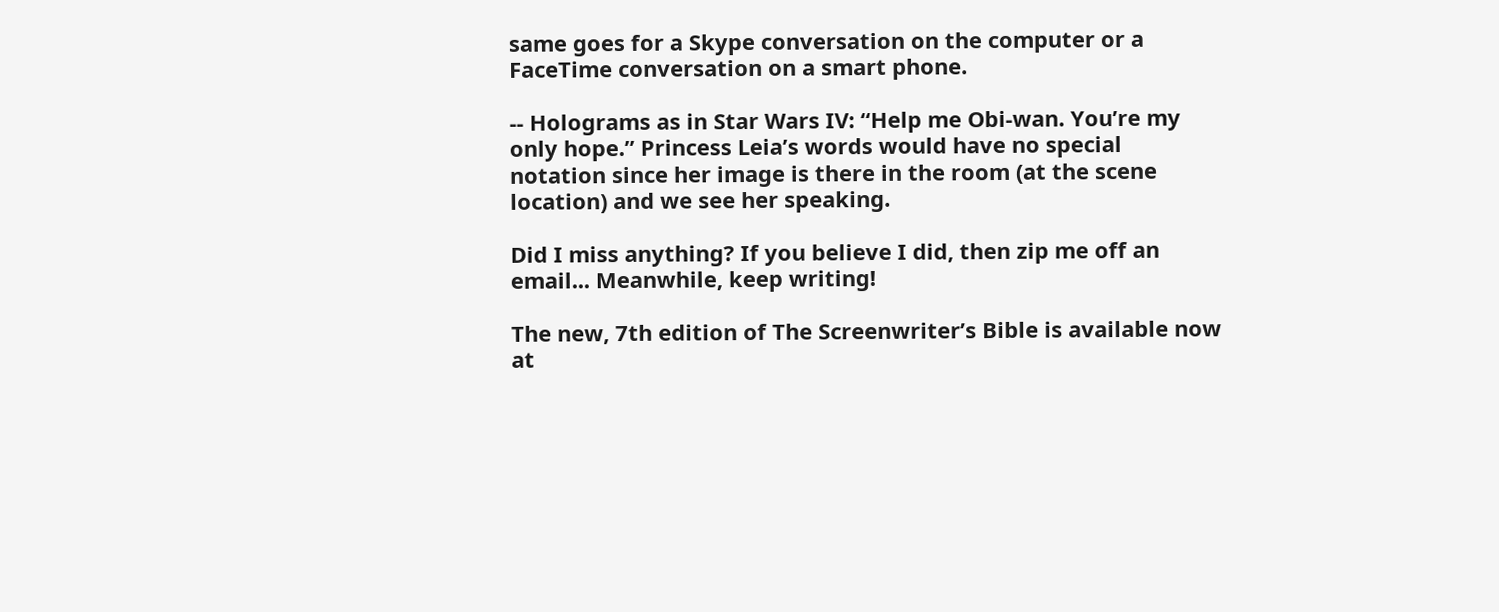same goes for a Skype conversation on the computer or a FaceTime conversation on a smart phone.

-- Holograms as in Star Wars IV: “Help me Obi-wan. You’re my only hope.” Princess Leia’s words would have no special notation since her image is there in the room (at the scene location) and we see her speaking.

Did I miss anything? If you believe I did, then zip me off an email... Meanwhile, keep writing!

The new, 7th edition of The Screenwriter’s Bible is available now at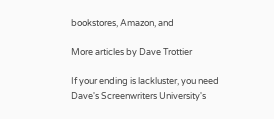bookstores, Amazon, and

More articles by Dave Trottier

If your ending is lackluster, you need Dave's Screenwriters University's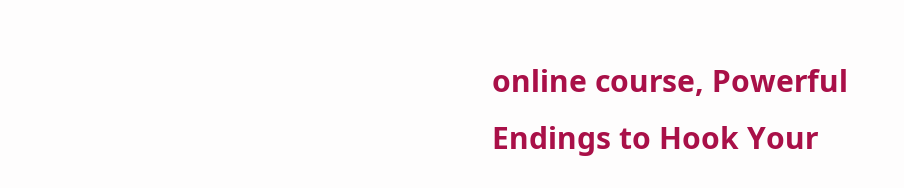online course, Powerful Endings to Hook Your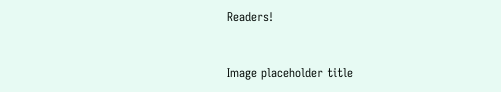Readers!


Image placeholder title